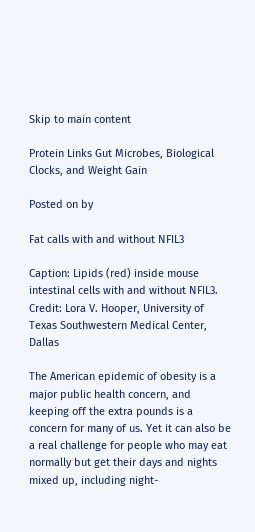Skip to main content

Protein Links Gut Microbes, Biological Clocks, and Weight Gain

Posted on by

Fat calls with and without NFIL3

Caption: Lipids (red) inside mouse intestinal cells with and without NFIL3.
Credit: Lora V. Hooper, University of Texas Southwestern Medical Center, Dallas

The American epidemic of obesity is a major public health concern, and keeping off the extra pounds is a concern for many of us. Yet it can also be a real challenge for people who may eat normally but get their days and nights mixed up, including night-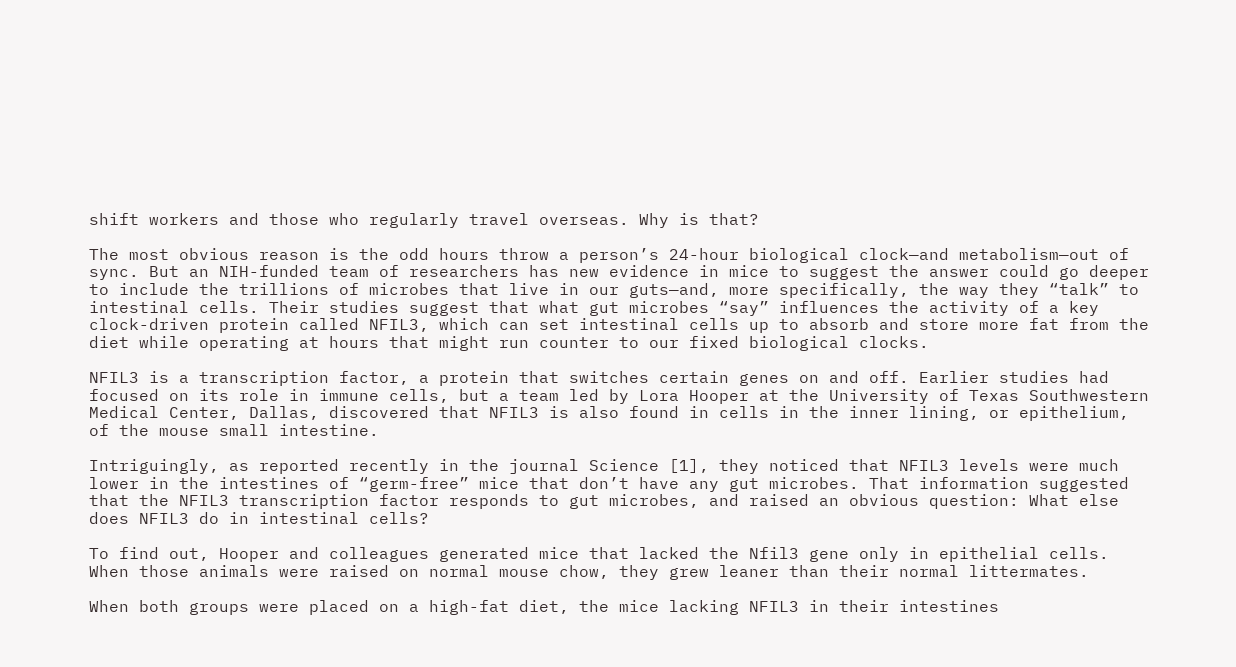shift workers and those who regularly travel overseas. Why is that?

The most obvious reason is the odd hours throw a person’s 24-hour biological clock—and metabolism—out of sync. But an NIH-funded team of researchers has new evidence in mice to suggest the answer could go deeper to include the trillions of microbes that live in our guts—and, more specifically, the way they “talk” to intestinal cells. Their studies suggest that what gut microbes “say” influences the activity of a key clock-driven protein called NFIL3, which can set intestinal cells up to absorb and store more fat from the diet while operating at hours that might run counter to our fixed biological clocks.

NFIL3 is a transcription factor, a protein that switches certain genes on and off. Earlier studies had focused on its role in immune cells, but a team led by Lora Hooper at the University of Texas Southwestern Medical Center, Dallas, discovered that NFIL3 is also found in cells in the inner lining, or epithelium, of the mouse small intestine.

Intriguingly, as reported recently in the journal Science [1], they noticed that NFIL3 levels were much lower in the intestines of “germ-free” mice that don’t have any gut microbes. That information suggested that the NFIL3 transcription factor responds to gut microbes, and raised an obvious question: What else does NFIL3 do in intestinal cells?

To find out, Hooper and colleagues generated mice that lacked the Nfil3 gene only in epithelial cells. When those animals were raised on normal mouse chow, they grew leaner than their normal littermates.

When both groups were placed on a high-fat diet, the mice lacking NFIL3 in their intestines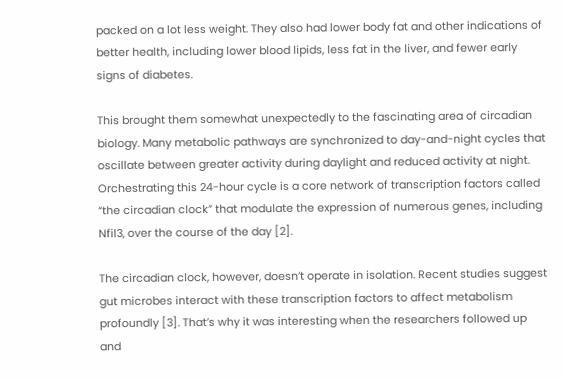packed on a lot less weight. They also had lower body fat and other indications of better health, including lower blood lipids, less fat in the liver, and fewer early signs of diabetes.

This brought them somewhat unexpectedly to the fascinating area of circadian biology. Many metabolic pathways are synchronized to day-and-night cycles that oscillate between greater activity during daylight and reduced activity at night. Orchestrating this 24-hour cycle is a core network of transcription factors called “the circadian clock” that modulate the expression of numerous genes, including Nfil3, over the course of the day [2].

The circadian clock, however, doesn’t operate in isolation. Recent studies suggest gut microbes interact with these transcription factors to affect metabolism profoundly [3]. That’s why it was interesting when the researchers followed up and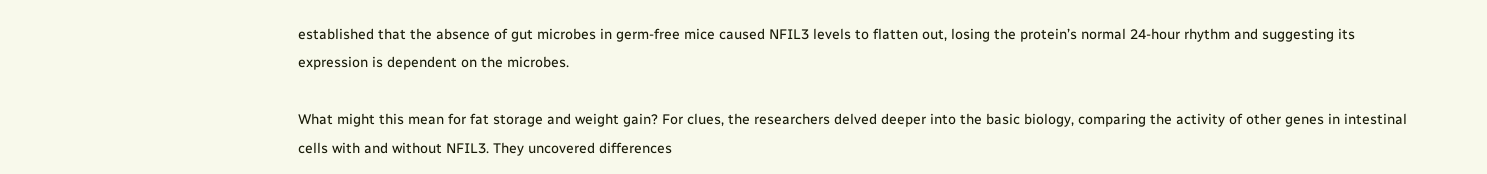established that the absence of gut microbes in germ-free mice caused NFIL3 levels to flatten out, losing the protein’s normal 24-hour rhythm and suggesting its expression is dependent on the microbes.

What might this mean for fat storage and weight gain? For clues, the researchers delved deeper into the basic biology, comparing the activity of other genes in intestinal cells with and without NFIL3. They uncovered differences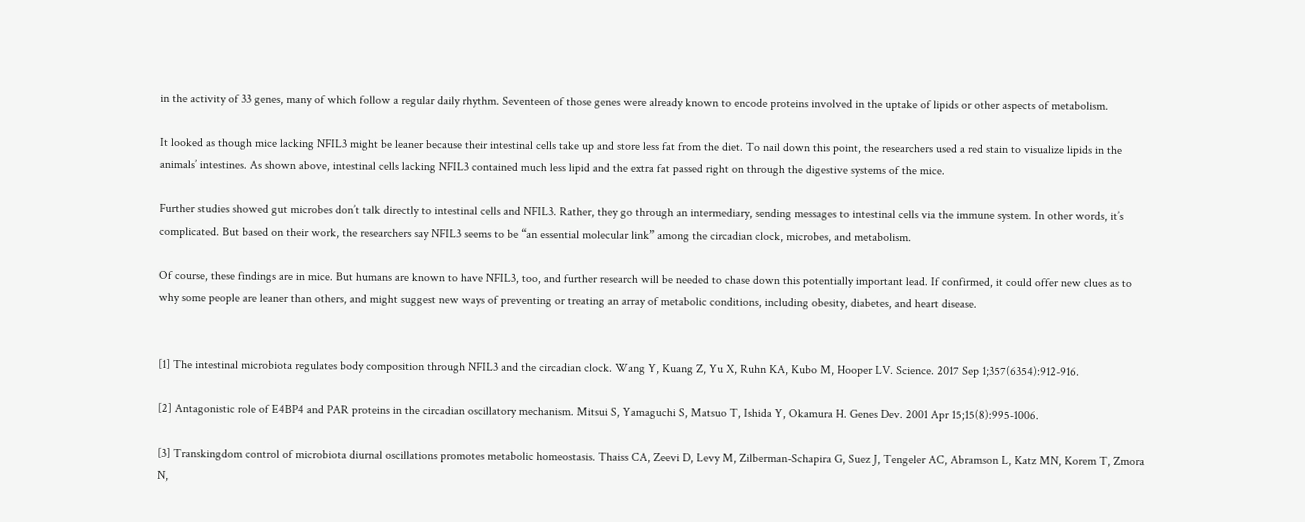in the activity of 33 genes, many of which follow a regular daily rhythm. Seventeen of those genes were already known to encode proteins involved in the uptake of lipids or other aspects of metabolism.

It looked as though mice lacking NFIL3 might be leaner because their intestinal cells take up and store less fat from the diet. To nail down this point, the researchers used a red stain to visualize lipids in the animals’ intestines. As shown above, intestinal cells lacking NFIL3 contained much less lipid and the extra fat passed right on through the digestive systems of the mice.

Further studies showed gut microbes don’t talk directly to intestinal cells and NFIL3. Rather, they go through an intermediary, sending messages to intestinal cells via the immune system. In other words, it’s complicated. But based on their work, the researchers say NFIL3 seems to be “an essential molecular link” among the circadian clock, microbes, and metabolism.

Of course, these findings are in mice. But humans are known to have NFIL3, too, and further research will be needed to chase down this potentially important lead. If confirmed, it could offer new clues as to why some people are leaner than others, and might suggest new ways of preventing or treating an array of metabolic conditions, including obesity, diabetes, and heart disease.


[1] The intestinal microbiota regulates body composition through NFIL3 and the circadian clock. Wang Y, Kuang Z, Yu X, Ruhn KA, Kubo M, Hooper LV. Science. 2017 Sep 1;357(6354):912-916.

[2] Antagonistic role of E4BP4 and PAR proteins in the circadian oscillatory mechanism. Mitsui S, Yamaguchi S, Matsuo T, Ishida Y, Okamura H. Genes Dev. 2001 Apr 15;15(8):995-1006.

[3] Transkingdom control of microbiota diurnal oscillations promotes metabolic homeostasis. Thaiss CA, Zeevi D, Levy M, Zilberman-Schapira G, Suez J, Tengeler AC, Abramson L, Katz MN, Korem T, Zmora N,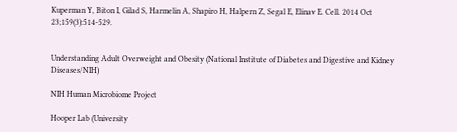Kuperman Y, Biton I, Gilad S, Harmelin A, Shapiro H, Halpern Z, Segal E, Elinav E. Cell. 2014 Oct 23;159(3):514-529.


Understanding Adult Overweight and Obesity (National Institute of Diabetes and Digestive and Kidney Diseases/NIH)

NIH Human Microbiome Project

Hooper Lab (University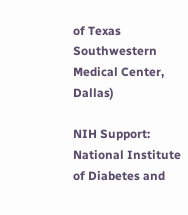of Texas Southwestern Medical Center, Dallas)

NIH Support: National Institute of Diabetes and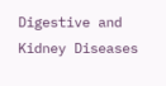Digestive and Kidney Diseases